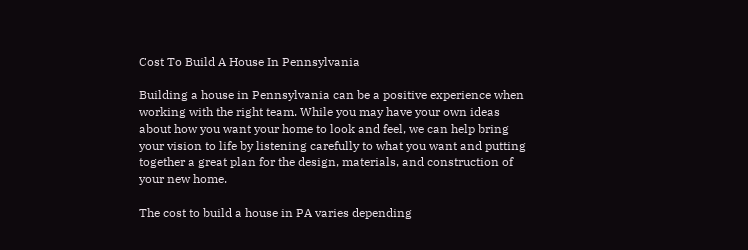Cost To Build A House In Pennsylvania

Building a house in Pennsylvania can be a positive experience when working with the right team. While you may have your own ideas about how you want your home to look and feel, we can help bring your vision to life by listening carefully to what you want and putting together a great plan for the design, materials, and construction of your new home.

The cost to build a house in PA varies depending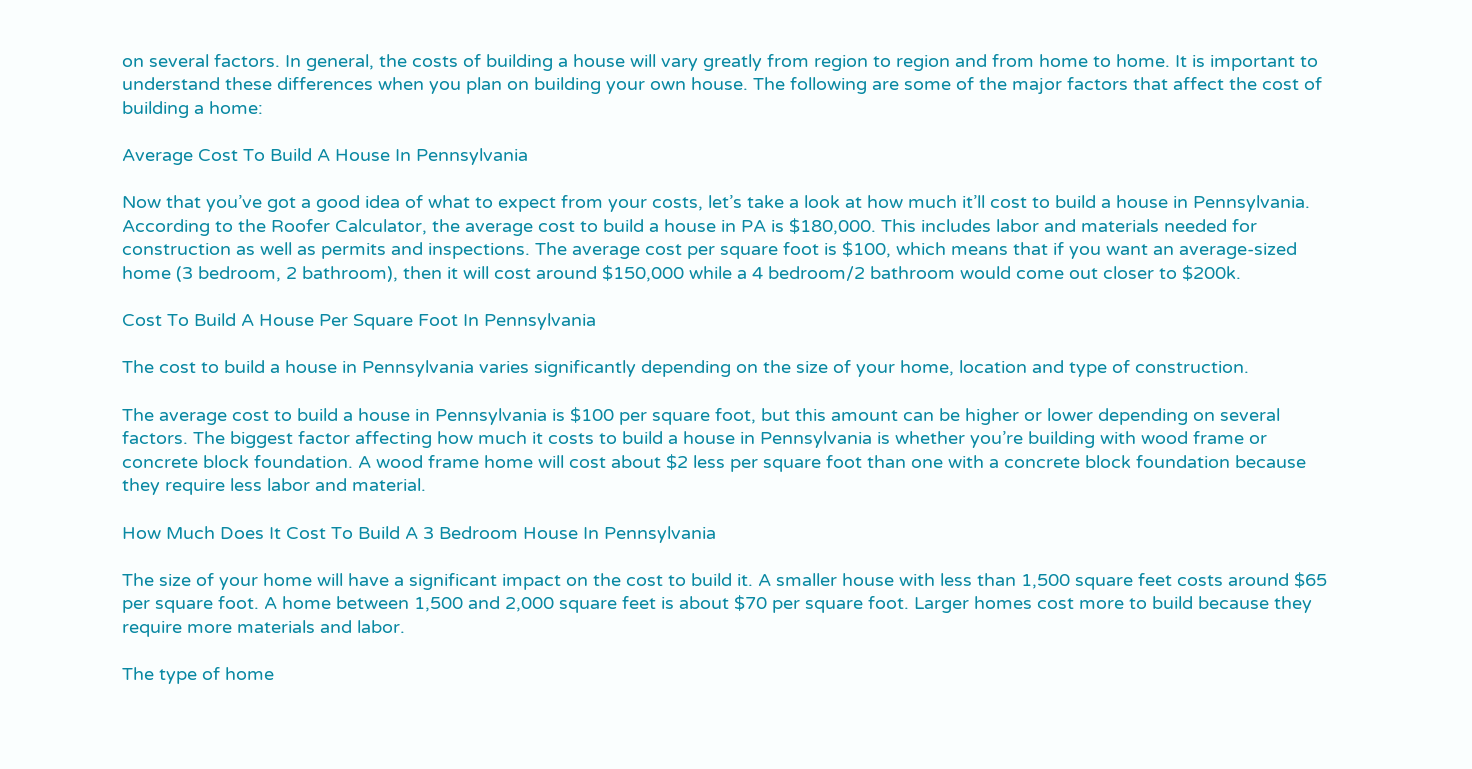on several factors. In general, the costs of building a house will vary greatly from region to region and from home to home. It is important to understand these differences when you plan on building your own house. The following are some of the major factors that affect the cost of building a home:

Average Cost To Build A House In Pennsylvania

Now that you’ve got a good idea of what to expect from your costs, let’s take a look at how much it’ll cost to build a house in Pennsylvania. According to the Roofer Calculator, the average cost to build a house in PA is $180,000. This includes labor and materials needed for construction as well as permits and inspections. The average cost per square foot is $100, which means that if you want an average-sized home (3 bedroom, 2 bathroom), then it will cost around $150,000 while a 4 bedroom/2 bathroom would come out closer to $200k.

Cost To Build A House Per Square Foot In Pennsylvania

The cost to build a house in Pennsylvania varies significantly depending on the size of your home, location and type of construction.

The average cost to build a house in Pennsylvania is $100 per square foot, but this amount can be higher or lower depending on several factors. The biggest factor affecting how much it costs to build a house in Pennsylvania is whether you’re building with wood frame or concrete block foundation. A wood frame home will cost about $2 less per square foot than one with a concrete block foundation because they require less labor and material.

How Much Does It Cost To Build A 3 Bedroom House In Pennsylvania

The size of your home will have a significant impact on the cost to build it. A smaller house with less than 1,500 square feet costs around $65 per square foot. A home between 1,500 and 2,000 square feet is about $70 per square foot. Larger homes cost more to build because they require more materials and labor.

The type of home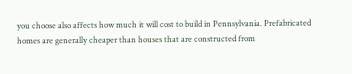you choose also affects how much it will cost to build in Pennsylvania. Prefabricated homes are generally cheaper than houses that are constructed from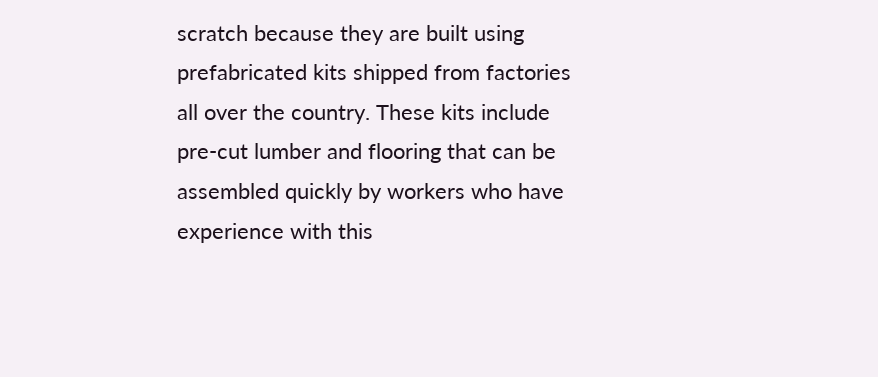scratch because they are built using prefabricated kits shipped from factories all over the country. These kits include pre-cut lumber and flooring that can be assembled quickly by workers who have experience with this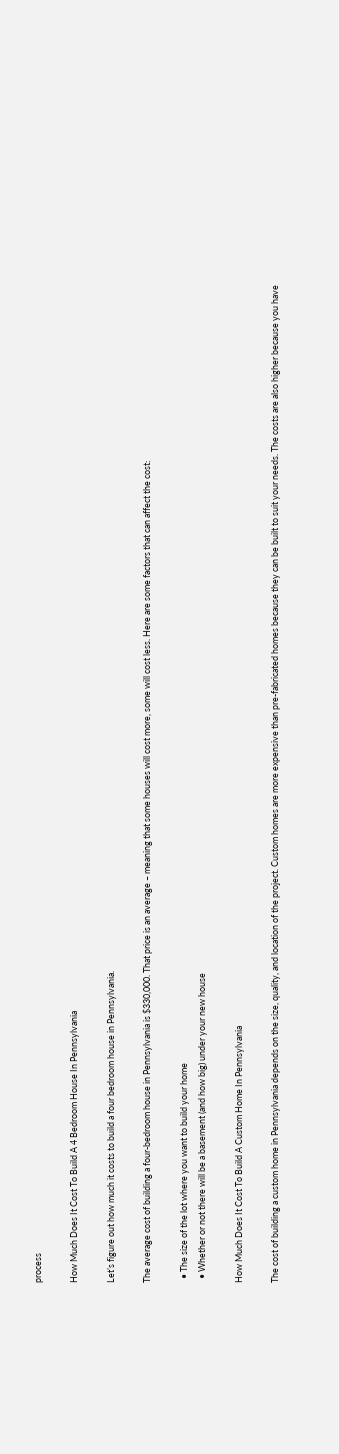process

How Much Does It Cost To Build A 4 Bedroom House In Pennsylvania

Let’s figure out how much it costs to build a four bedroom house in Pennsylvania.

The average cost of building a four-bedroom house in Pennsylvania is $330,000. That price is an average – meaning that some houses will cost more, some will cost less. Here are some factors that can affect the cost:

  • The size of the lot where you want to build your home
  • Whether or not there will be a basement (and how big) under your new house

How Much Does It Cost To Build A Custom Home In Pennsylvania

The cost of building a custom home in Pennsylvania depends on the size, quality, and location of the project. Custom homes are more expensive than pre-fabricated homes because they can be built to suit your needs. The costs are also higher because you have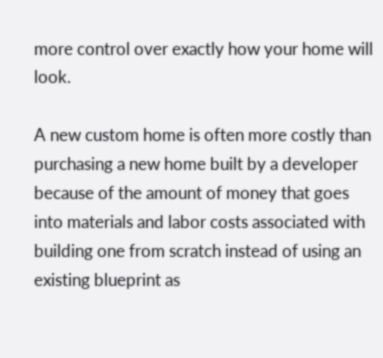more control over exactly how your home will look.

A new custom home is often more costly than purchasing a new home built by a developer because of the amount of money that goes into materials and labor costs associated with building one from scratch instead of using an existing blueprint as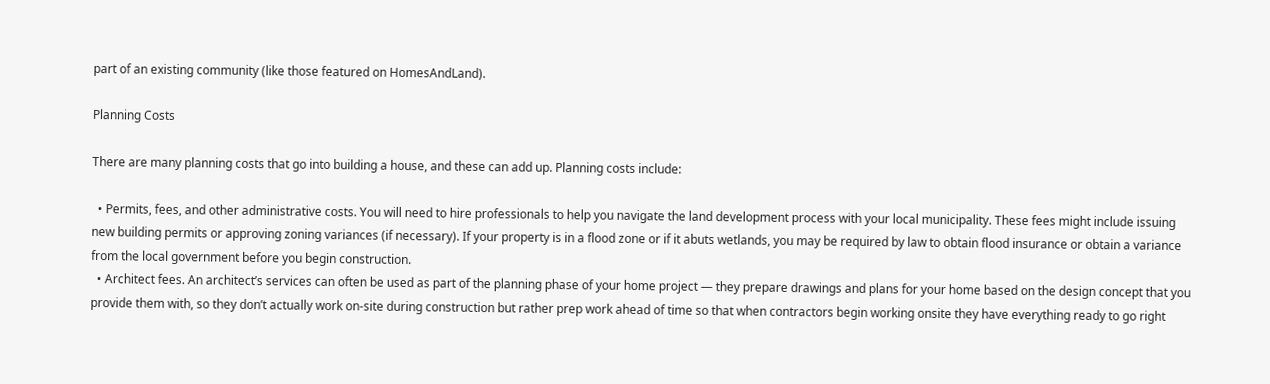part of an existing community (like those featured on HomesAndLand).

Planning Costs

There are many planning costs that go into building a house, and these can add up. Planning costs include:

  • Permits, fees, and other administrative costs. You will need to hire professionals to help you navigate the land development process with your local municipality. These fees might include issuing new building permits or approving zoning variances (if necessary). If your property is in a flood zone or if it abuts wetlands, you may be required by law to obtain flood insurance or obtain a variance from the local government before you begin construction.
  • Architect fees. An architect’s services can often be used as part of the planning phase of your home project — they prepare drawings and plans for your home based on the design concept that you provide them with, so they don’t actually work on-site during construction but rather prep work ahead of time so that when contractors begin working onsite they have everything ready to go right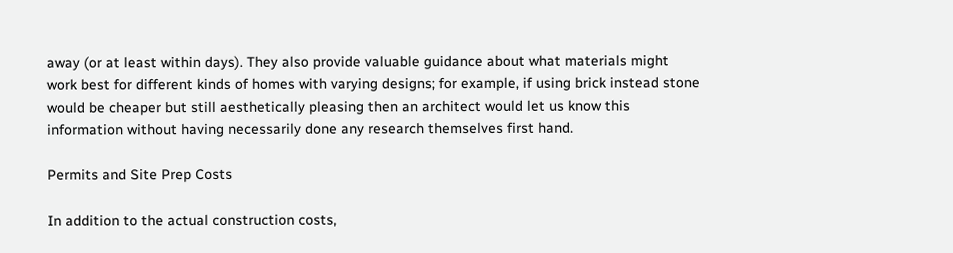away (or at least within days). They also provide valuable guidance about what materials might work best for different kinds of homes with varying designs; for example, if using brick instead stone would be cheaper but still aesthetically pleasing then an architect would let us know this information without having necessarily done any research themselves first hand.

Permits and Site Prep Costs

In addition to the actual construction costs,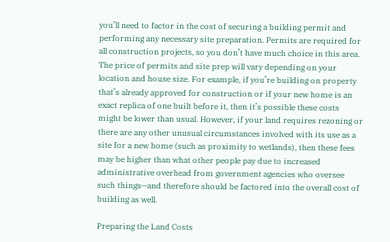you’ll need to factor in the cost of securing a building permit and performing any necessary site preparation. Permits are required for all construction projects, so you don’t have much choice in this area. The price of permits and site prep will vary depending on your location and house size. For example, if you’re building on property that’s already approved for construction or if your new home is an exact replica of one built before it, then it’s possible these costs might be lower than usual. However, if your land requires rezoning or there are any other unusual circumstances involved with its use as a site for a new home (such as proximity to wetlands), then these fees may be higher than what other people pay due to increased administrative overhead from government agencies who oversee such things—and therefore should be factored into the overall cost of building as well.

Preparing the Land Costs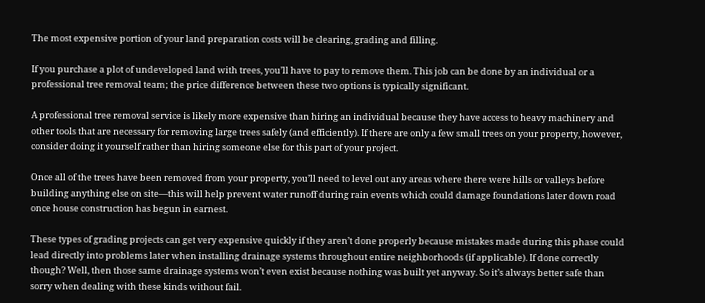The most expensive portion of your land preparation costs will be clearing, grading and filling.

If you purchase a plot of undeveloped land with trees, you’ll have to pay to remove them. This job can be done by an individual or a professional tree removal team; the price difference between these two options is typically significant.

A professional tree removal service is likely more expensive than hiring an individual because they have access to heavy machinery and other tools that are necessary for removing large trees safely (and efficiently). If there are only a few small trees on your property, however, consider doing it yourself rather than hiring someone else for this part of your project.

Once all of the trees have been removed from your property, you’ll need to level out any areas where there were hills or valleys before building anything else on site—this will help prevent water runoff during rain events which could damage foundations later down road once house construction has begun in earnest.

These types of grading projects can get very expensive quickly if they aren’t done properly because mistakes made during this phase could lead directly into problems later when installing drainage systems throughout entire neighborhoods (if applicable). If done correctly though? Well, then those same drainage systems won’t even exist because nothing was built yet anyway. So it’s always better safe than sorry when dealing with these kinds without fail.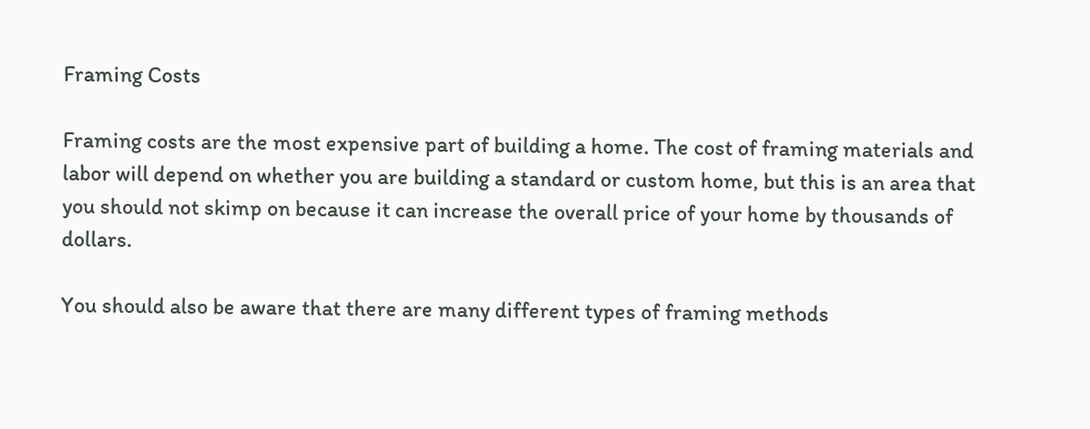Framing Costs

Framing costs are the most expensive part of building a home. The cost of framing materials and labor will depend on whether you are building a standard or custom home, but this is an area that you should not skimp on because it can increase the overall price of your home by thousands of dollars.

You should also be aware that there are many different types of framing methods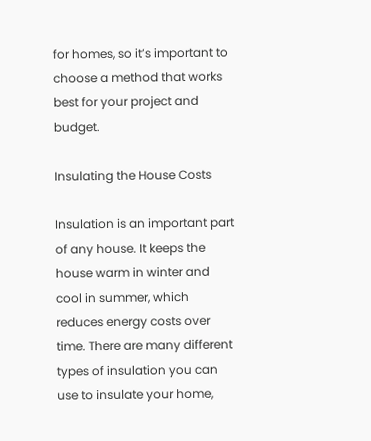for homes, so it’s important to choose a method that works best for your project and budget.

Insulating the House Costs

Insulation is an important part of any house. It keeps the house warm in winter and cool in summer, which reduces energy costs over time. There are many different types of insulation you can use to insulate your home,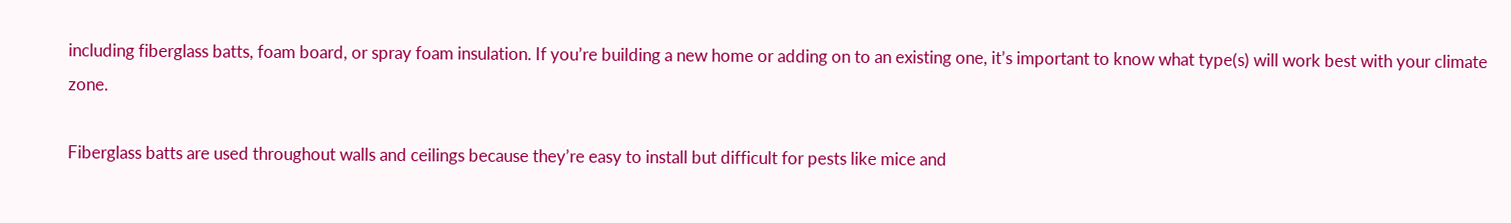including fiberglass batts, foam board, or spray foam insulation. If you’re building a new home or adding on to an existing one, it’s important to know what type(s) will work best with your climate zone.

Fiberglass batts are used throughout walls and ceilings because they’re easy to install but difficult for pests like mice and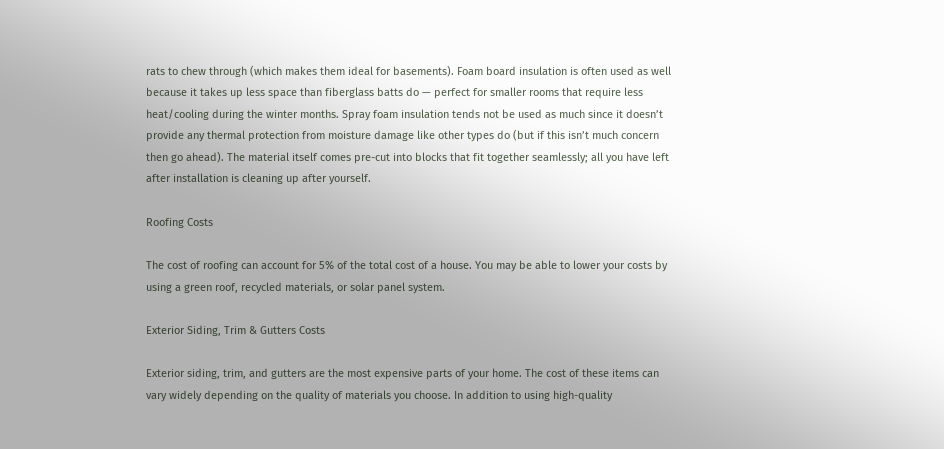rats to chew through (which makes them ideal for basements). Foam board insulation is often used as well because it takes up less space than fiberglass batts do — perfect for smaller rooms that require less heat/cooling during the winter months. Spray foam insulation tends not be used as much since it doesn’t provide any thermal protection from moisture damage like other types do (but if this isn’t much concern then go ahead). The material itself comes pre-cut into blocks that fit together seamlessly; all you have left after installation is cleaning up after yourself.

Roofing Costs

The cost of roofing can account for 5% of the total cost of a house. You may be able to lower your costs by using a green roof, recycled materials, or solar panel system.

Exterior Siding, Trim & Gutters Costs

Exterior siding, trim, and gutters are the most expensive parts of your home. The cost of these items can vary widely depending on the quality of materials you choose. In addition to using high-quality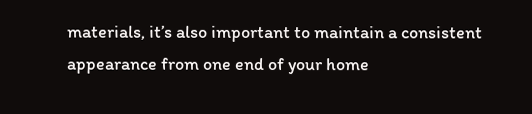materials, it’s also important to maintain a consistent appearance from one end of your home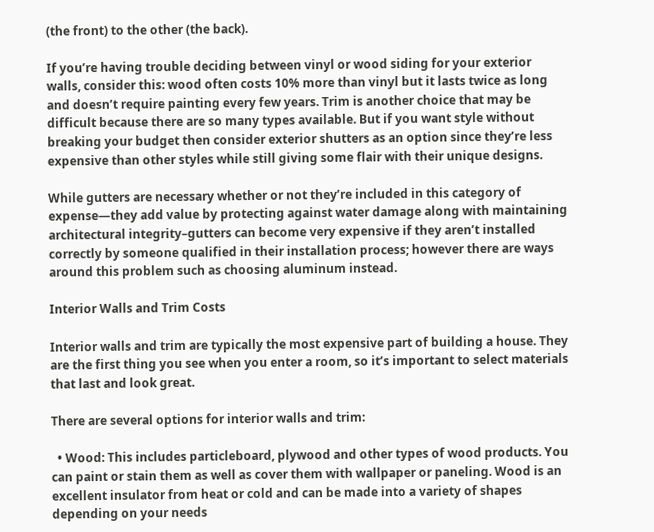(the front) to the other (the back).

If you’re having trouble deciding between vinyl or wood siding for your exterior walls, consider this: wood often costs 10% more than vinyl but it lasts twice as long and doesn’t require painting every few years. Trim is another choice that may be difficult because there are so many types available. But if you want style without breaking your budget then consider exterior shutters as an option since they’re less expensive than other styles while still giving some flair with their unique designs.

While gutters are necessary whether or not they’re included in this category of expense—they add value by protecting against water damage along with maintaining architectural integrity–gutters can become very expensive if they aren’t installed correctly by someone qualified in their installation process; however there are ways around this problem such as choosing aluminum instead.

Interior Walls and Trim Costs

Interior walls and trim are typically the most expensive part of building a house. They are the first thing you see when you enter a room, so it’s important to select materials that last and look great.

There are several options for interior walls and trim:

  • Wood: This includes particleboard, plywood and other types of wood products. You can paint or stain them as well as cover them with wallpaper or paneling. Wood is an excellent insulator from heat or cold and can be made into a variety of shapes depending on your needs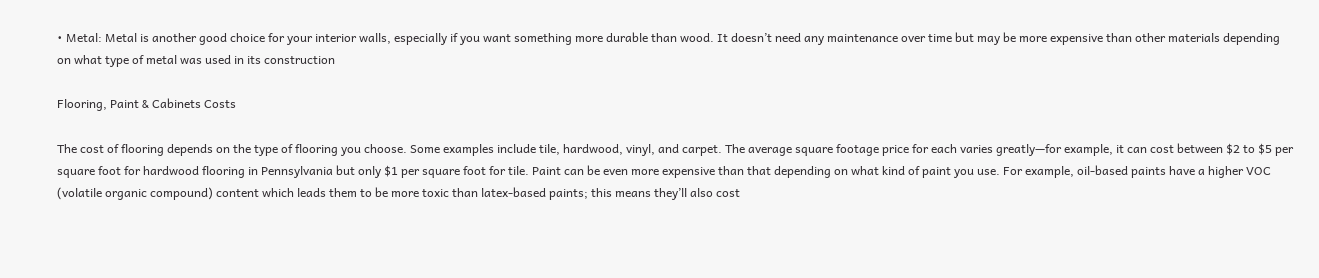• Metal: Metal is another good choice for your interior walls, especially if you want something more durable than wood. It doesn’t need any maintenance over time but may be more expensive than other materials depending on what type of metal was used in its construction

Flooring, Paint & Cabinets Costs

The cost of flooring depends on the type of flooring you choose. Some examples include tile, hardwood, vinyl, and carpet. The average square footage price for each varies greatly—for example, it can cost between $2 to $5 per square foot for hardwood flooring in Pennsylvania but only $1 per square foot for tile. Paint can be even more expensive than that depending on what kind of paint you use. For example, oil-based paints have a higher VOC (volatile organic compound) content which leads them to be more toxic than latex-based paints; this means they’ll also cost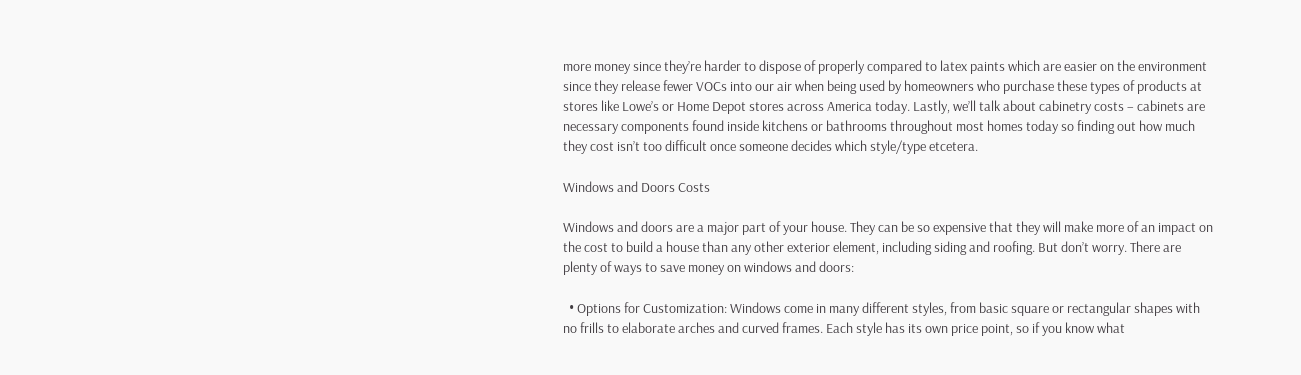more money since they’re harder to dispose of properly compared to latex paints which are easier on the environment since they release fewer VOCs into our air when being used by homeowners who purchase these types of products at stores like Lowe’s or Home Depot stores across America today. Lastly, we’ll talk about cabinetry costs – cabinets are necessary components found inside kitchens or bathrooms throughout most homes today so finding out how much they cost isn’t too difficult once someone decides which style/type etcetera.

Windows and Doors Costs

Windows and doors are a major part of your house. They can be so expensive that they will make more of an impact on the cost to build a house than any other exterior element, including siding and roofing. But don’t worry. There are plenty of ways to save money on windows and doors:

  • Options for Customization: Windows come in many different styles, from basic square or rectangular shapes with no frills to elaborate arches and curved frames. Each style has its own price point, so if you know what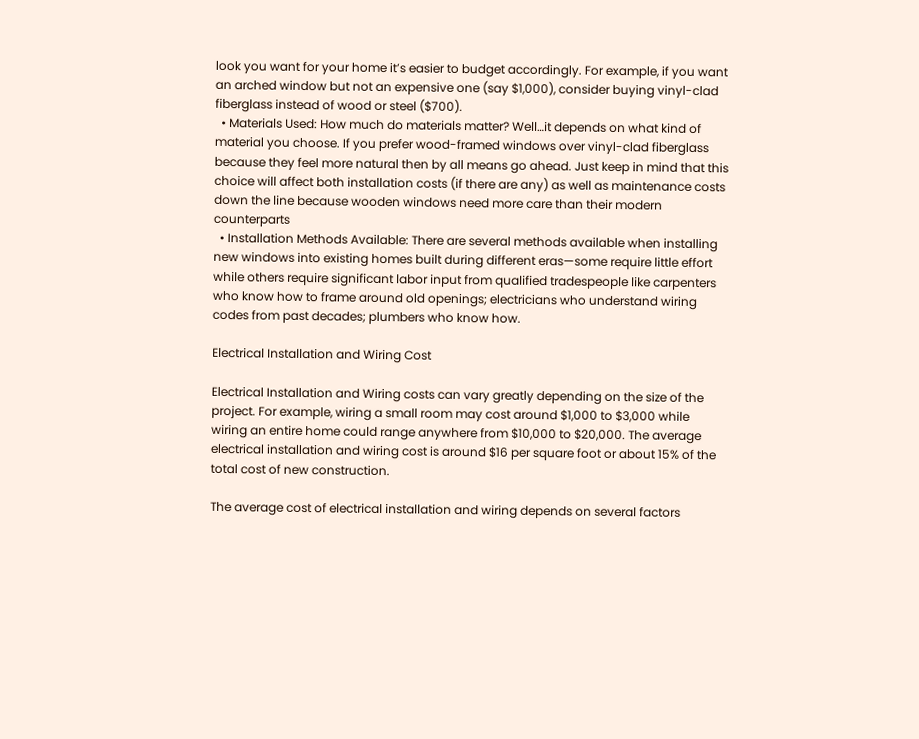look you want for your home it’s easier to budget accordingly. For example, if you want an arched window but not an expensive one (say $1,000), consider buying vinyl-clad fiberglass instead of wood or steel ($700).
  • Materials Used: How much do materials matter? Well…it depends on what kind of material you choose. If you prefer wood-framed windows over vinyl-clad fiberglass because they feel more natural then by all means go ahead. Just keep in mind that this choice will affect both installation costs (if there are any) as well as maintenance costs down the line because wooden windows need more care than their modern counterparts
  • Installation Methods Available: There are several methods available when installing new windows into existing homes built during different eras—some require little effort while others require significant labor input from qualified tradespeople like carpenters who know how to frame around old openings; electricians who understand wiring codes from past decades; plumbers who know how.

Electrical Installation and Wiring Cost

Electrical Installation and Wiring costs can vary greatly depending on the size of the project. For example, wiring a small room may cost around $1,000 to $3,000 while wiring an entire home could range anywhere from $10,000 to $20,000. The average electrical installation and wiring cost is around $16 per square foot or about 15% of the total cost of new construction.

The average cost of electrical installation and wiring depends on several factors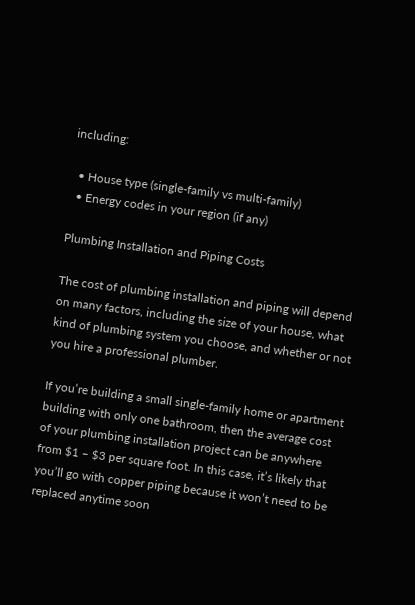including:

  • House type (single-family vs multi-family)
  • Energy codes in your region (if any)

Plumbing Installation and Piping Costs

The cost of plumbing installation and piping will depend on many factors, including the size of your house, what kind of plumbing system you choose, and whether or not you hire a professional plumber.

If you’re building a small single-family home or apartment building with only one bathroom, then the average cost of your plumbing installation project can be anywhere from $1 – $3 per square foot. In this case, it’s likely that you’ll go with copper piping because it won’t need to be replaced anytime soon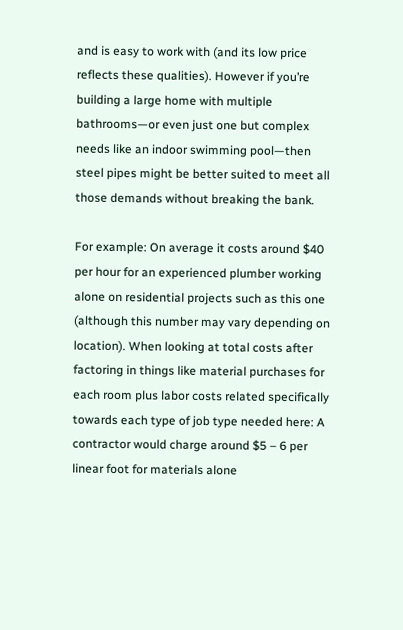and is easy to work with (and its low price reflects these qualities). However if you’re building a large home with multiple bathrooms—or even just one but complex needs like an indoor swimming pool—then steel pipes might be better suited to meet all those demands without breaking the bank.

For example: On average it costs around $40 per hour for an experienced plumber working alone on residential projects such as this one (although this number may vary depending on location). When looking at total costs after factoring in things like material purchases for each room plus labor costs related specifically towards each type of job type needed here: A contractor would charge around $5 – 6 per linear foot for materials alone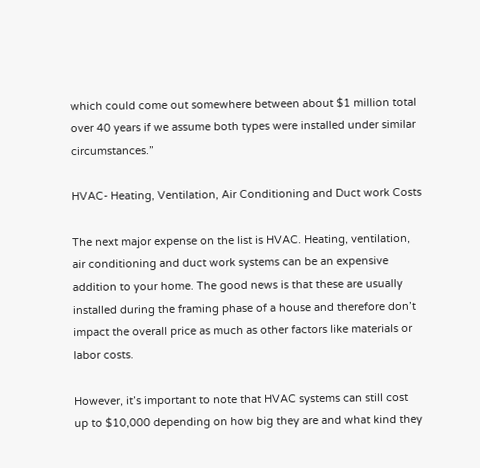which could come out somewhere between about $1 million total over 40 years if we assume both types were installed under similar circumstances.”

HVAC- Heating, Ventilation, Air Conditioning and Duct work Costs

The next major expense on the list is HVAC. Heating, ventilation, air conditioning and duct work systems can be an expensive addition to your home. The good news is that these are usually installed during the framing phase of a house and therefore don’t impact the overall price as much as other factors like materials or labor costs.

However, it’s important to note that HVAC systems can still cost up to $10,000 depending on how big they are and what kind they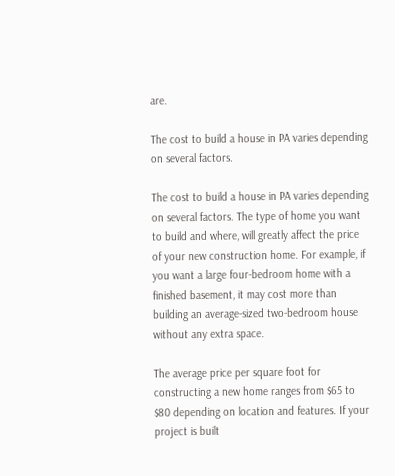are.

The cost to build a house in PA varies depending on several factors.

The cost to build a house in PA varies depending on several factors. The type of home you want to build and where, will greatly affect the price of your new construction home. For example, if you want a large four-bedroom home with a finished basement, it may cost more than building an average-sized two-bedroom house without any extra space.

The average price per square foot for constructing a new home ranges from $65 to $80 depending on location and features. If your project is built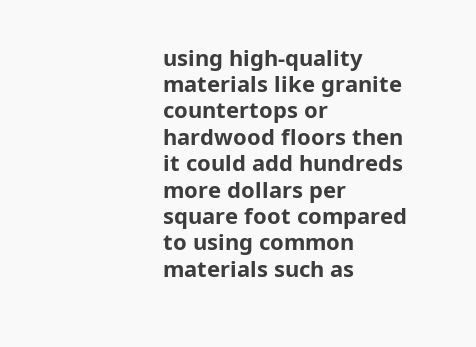using high-quality materials like granite countertops or hardwood floors then it could add hundreds more dollars per square foot compared to using common materials such as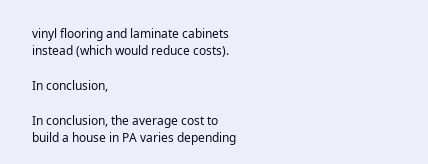vinyl flooring and laminate cabinets instead (which would reduce costs).

In conclusion,

In conclusion, the average cost to build a house in PA varies depending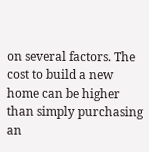on several factors. The cost to build a new home can be higher than simply purchasing an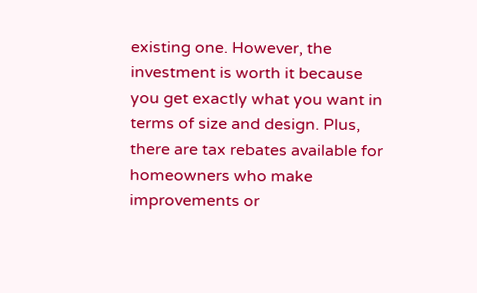existing one. However, the investment is worth it because you get exactly what you want in terms of size and design. Plus, there are tax rebates available for homeowners who make improvements or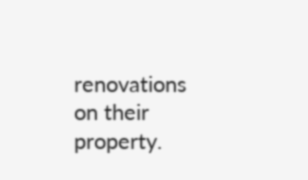renovations on their property.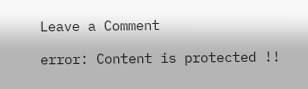Leave a Comment

error: Content is protected !!